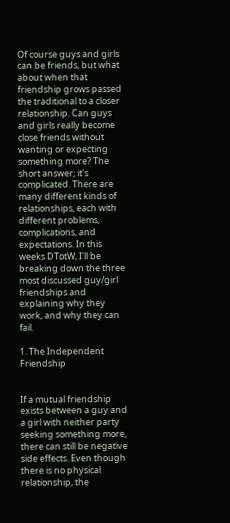Of course guys and girls can be friends, but what about when that friendship grows passed the traditional to a closer relationship. Can guys and girls really become close friends without wanting or expecting something more? The short answer; it's complicated. There are many different kinds of relationships, each with different problems, complications, and expectations. In this weeks DTotW, I'll be breaking down the three most discussed guy/girl friendships and explaining why they work, and why they can fail.

1. The Independent Friendship


If a mutual friendship exists between a guy and a girl with neither party seeking something more, there can still be negative side effects. Even though there is no physical relationship, the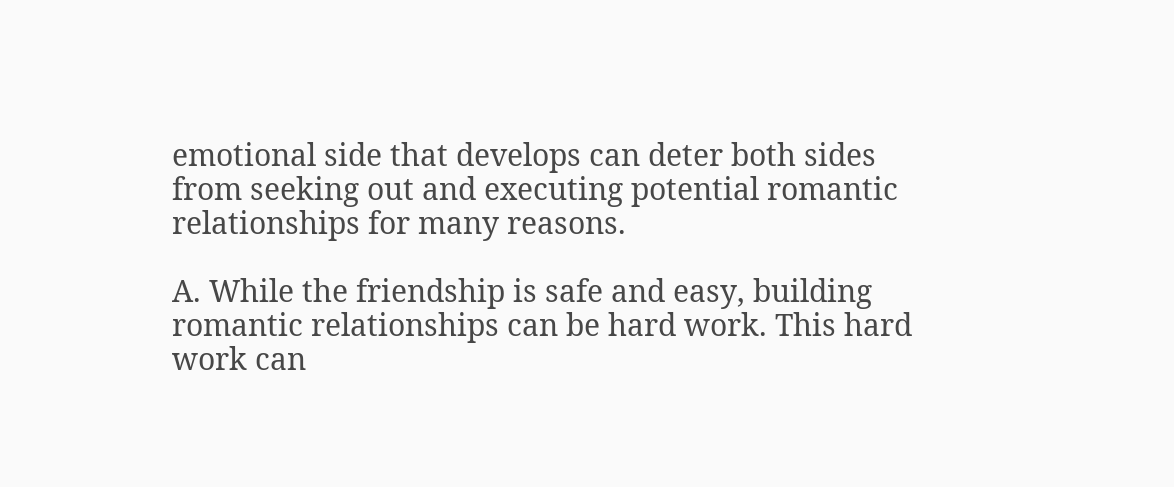emotional side that develops can deter both sides from seeking out and executing potential romantic relationships for many reasons.

A. While the friendship is safe and easy, building romantic relationships can be hard work. This hard work can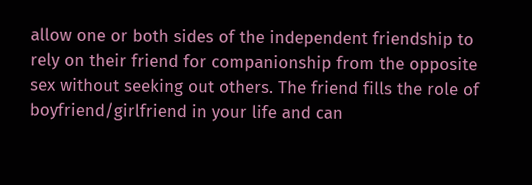allow one or both sides of the independent friendship to rely on their friend for companionship from the opposite sex without seeking out others. The friend fills the role of boyfriend/girlfriend in your life and can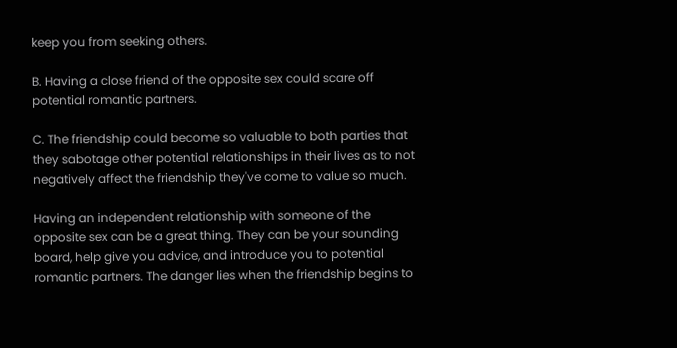keep you from seeking others.

B. Having a close friend of the opposite sex could scare off potential romantic partners.

C. The friendship could become so valuable to both parties that they sabotage other potential relationships in their lives as to not negatively affect the friendship they've come to value so much.

Having an independent relationship with someone of the opposite sex can be a great thing. They can be your sounding board, help give you advice, and introduce you to potential romantic partners. The danger lies when the friendship begins to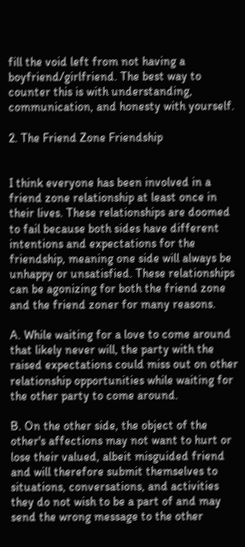fill the void left from not having a boyfriend/girlfriend. The best way to counter this is with understanding, communication, and honesty with yourself.

2. The Friend Zone Friendship


I think everyone has been involved in a friend zone relationship at least once in their lives. These relationships are doomed to fail because both sides have different intentions and expectations for the friendship, meaning one side will always be unhappy or unsatisfied. These relationships can be agonizing for both the friend zone and the friend zoner for many reasons.

A. While waiting for a love to come around that likely never will, the party with the raised expectations could miss out on other relationship opportunities while waiting for the other party to come around.

B. On the other side, the object of the other's affections may not want to hurt or lose their valued, albeit misguided friend and will therefore submit themselves to situations, conversations, and activities they do not wish to be a part of and may send the wrong message to the other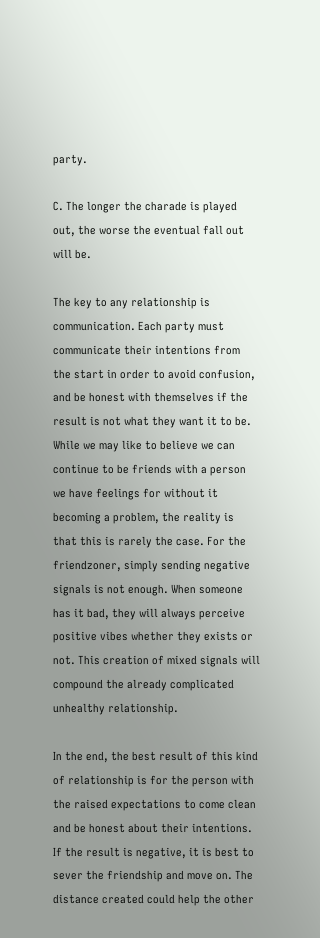party.

C. The longer the charade is played out, the worse the eventual fall out will be.

The key to any relationship is communication. Each party must communicate their intentions from the start in order to avoid confusion, and be honest with themselves if the result is not what they want it to be. While we may like to believe we can continue to be friends with a person we have feelings for without it becoming a problem, the reality is that this is rarely the case. For the friendzoner, simply sending negative signals is not enough. When someone has it bad, they will always perceive positive vibes whether they exists or not. This creation of mixed signals will compound the already complicated unhealthy relationship.

In the end, the best result of this kind of relationship is for the person with the raised expectations to come clean and be honest about their intentions. If the result is negative, it is best to sever the friendship and move on. The distance created could help the other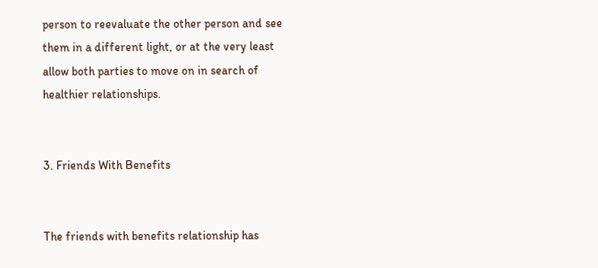person to reevaluate the other person and see them in a different light, or at the very least allow both parties to move on in search of healthier relationships.


3. Friends With Benefits


The friends with benefits relationship has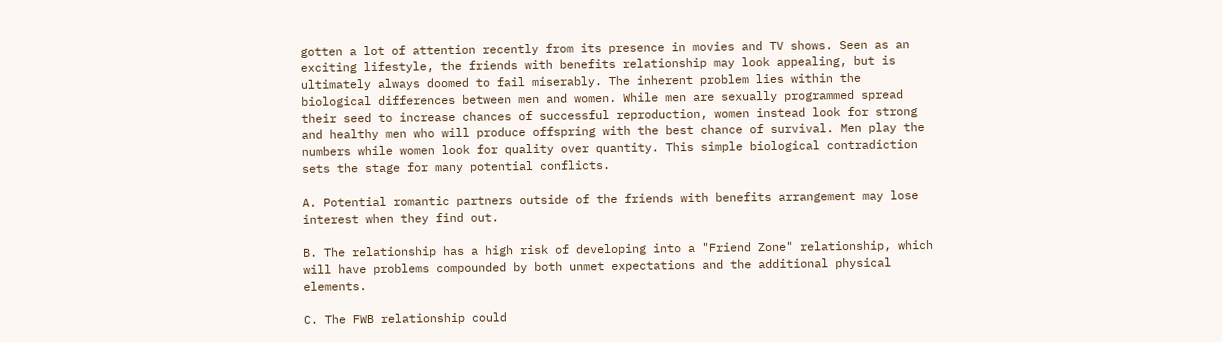gotten a lot of attention recently from its presence in movies and TV shows. Seen as an exciting lifestyle, the friends with benefits relationship may look appealing, but is ultimately always doomed to fail miserably. The inherent problem lies within the biological differences between men and women. While men are sexually programmed spread their seed to increase chances of successful reproduction, women instead look for strong and healthy men who will produce offspring with the best chance of survival. Men play the numbers while women look for quality over quantity. This simple biological contradiction sets the stage for many potential conflicts.

A. Potential romantic partners outside of the friends with benefits arrangement may lose interest when they find out.

B. The relationship has a high risk of developing into a "Friend Zone" relationship, which will have problems compounded by both unmet expectations and the additional physical elements.

C. The FWB relationship could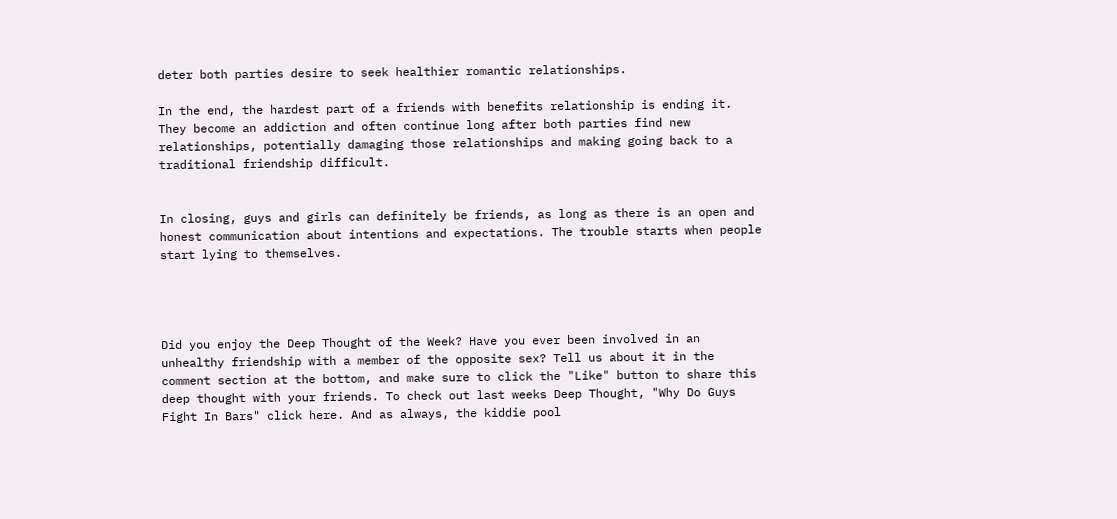deter both parties desire to seek healthier romantic relationships.

In the end, the hardest part of a friends with benefits relationship is ending it. They become an addiction and often continue long after both parties find new relationships, potentially damaging those relationships and making going back to a traditional friendship difficult.


In closing, guys and girls can definitely be friends, as long as there is an open and honest communication about intentions and expectations. The trouble starts when people start lying to themselves.




Did you enjoy the Deep Thought of the Week? Have you ever been involved in an unhealthy friendship with a member of the opposite sex? Tell us about it in the comment section at the bottom, and make sure to click the "Like" button to share this deep thought with your friends. To check out last weeks Deep Thought, "Why Do Guys Fight In Bars" click here. And as always, the kiddie pool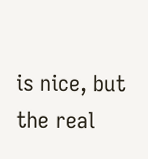is nice, but the real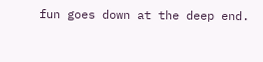fun goes down at the deep end.